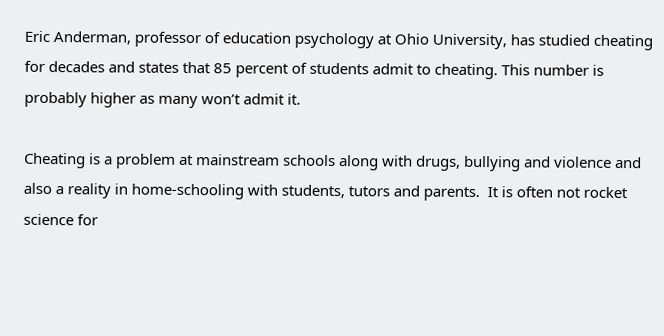Eric Anderman, professor of education psychology at Ohio University, has studied cheating for decades and states that 85 percent of students admit to cheating. This number is probably higher as many won’t admit it.

Cheating is a problem at mainstream schools along with drugs, bullying and violence and also a reality in home-schooling with students, tutors and parents.  It is often not rocket science for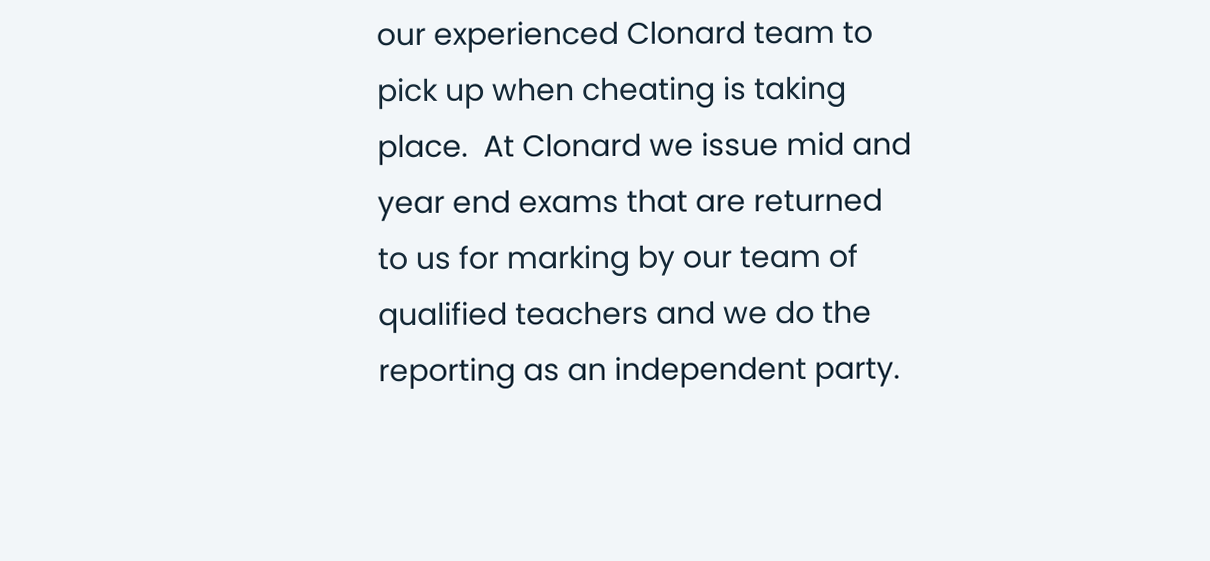our experienced Clonard team to pick up when cheating is taking place.  At Clonard we issue mid and year end exams that are returned to us for marking by our team of qualified teachers and we do the reporting as an independent party.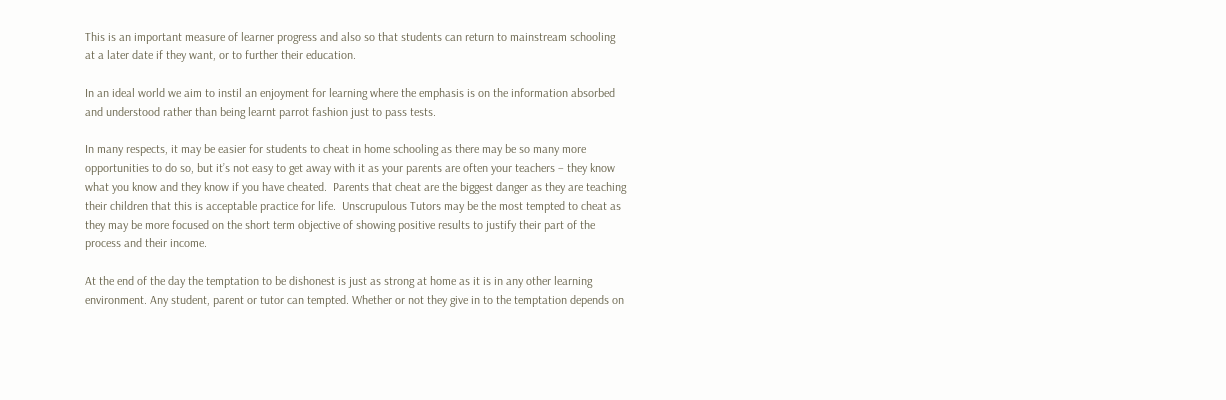This is an important measure of learner progress and also so that students can return to mainstream schooling at a later date if they want, or to further their education.

In an ideal world we aim to instil an enjoyment for learning where the emphasis is on the information absorbed and understood rather than being learnt parrot fashion just to pass tests.

In many respects, it may be easier for students to cheat in home schooling as there may be so many more opportunities to do so, but it’s not easy to get away with it as your parents are often your teachers – they know what you know and they know if you have cheated.  Parents that cheat are the biggest danger as they are teaching their children that this is acceptable practice for life.  Unscrupulous Tutors may be the most tempted to cheat as they may be more focused on the short term objective of showing positive results to justify their part of the process and their income.

At the end of the day the temptation to be dishonest is just as strong at home as it is in any other learning environment. Any student, parent or tutor can tempted. Whether or not they give in to the temptation depends on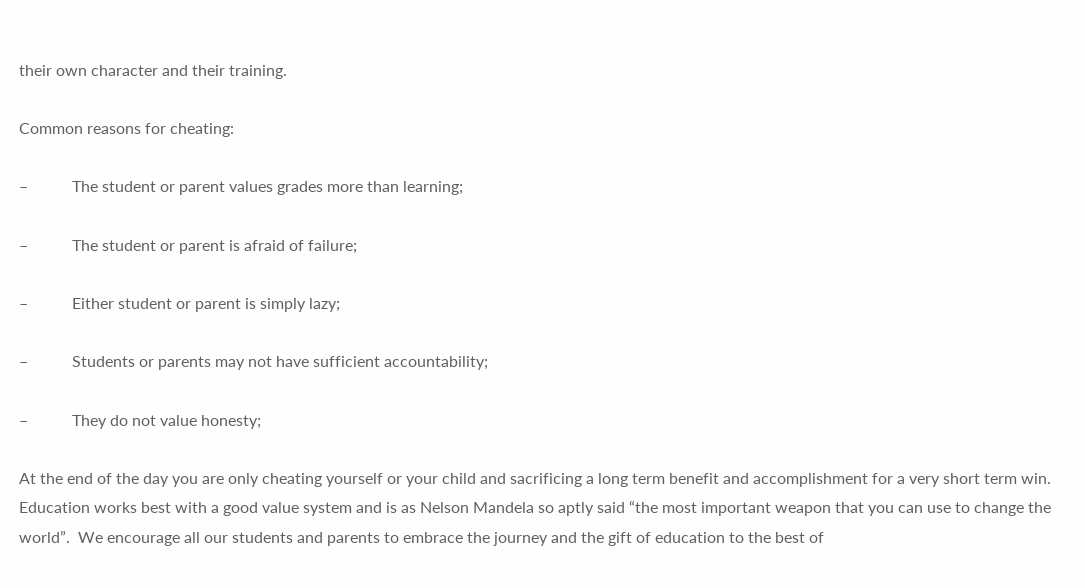their own character and their training.

Common reasons for cheating:

–           The student or parent values grades more than learning;

–           The student or parent is afraid of failure;

–           Either student or parent is simply lazy;

–           Students or parents may not have sufficient accountability;

–           They do not value honesty;

At the end of the day you are only cheating yourself or your child and sacrificing a long term benefit and accomplishment for a very short term win.  Education works best with a good value system and is as Nelson Mandela so aptly said “the most important weapon that you can use to change the world”.  We encourage all our students and parents to embrace the journey and the gift of education to the best of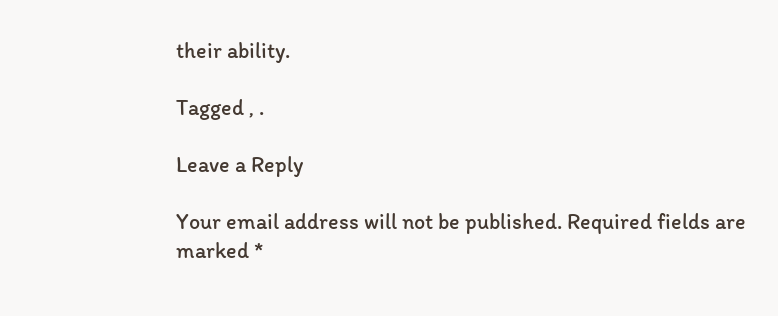their ability.

Tagged , .

Leave a Reply

Your email address will not be published. Required fields are marked *